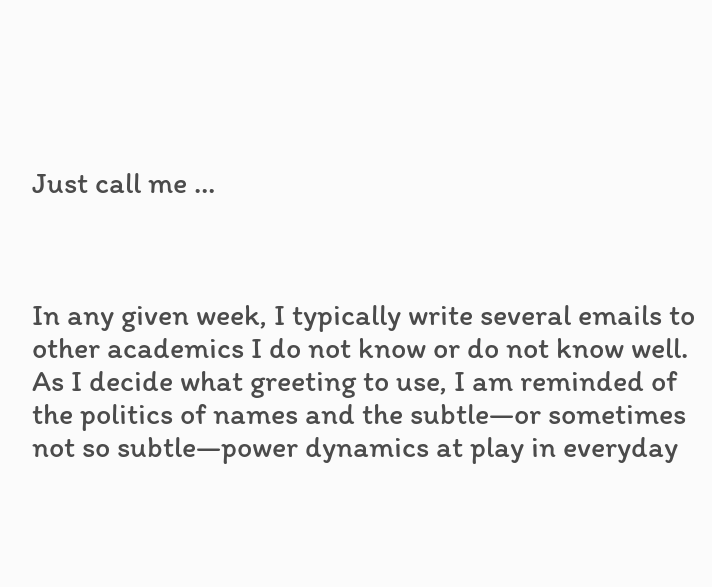Just call me …



In any given week, I typically write several emails to other academics I do not know or do not know well. As I decide what greeting to use, I am reminded of the politics of names and the subtle—or sometimes not so subtle—power dynamics at play in everyday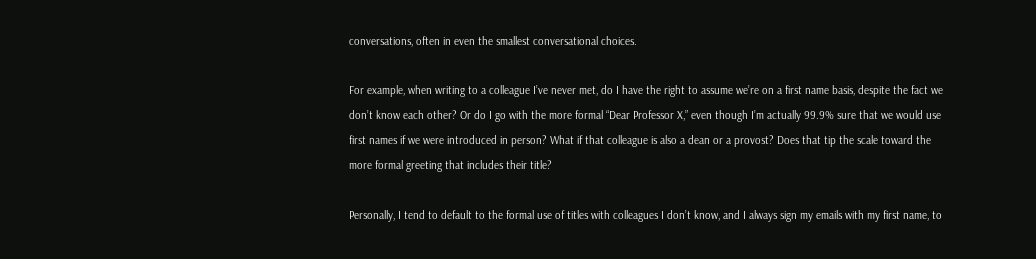conversations, often in even the smallest conversational choices.

For example, when writing to a colleague I’ve never met, do I have the right to assume we’re on a first name basis, despite the fact we don’t know each other? Or do I go with the more formal “Dear Professor X,” even though I’m actually 99.9% sure that we would use first names if we were introduced in person? What if that colleague is also a dean or a provost? Does that tip the scale toward the more formal greeting that includes their title?

Personally, I tend to default to the formal use of titles with colleagues I don’t know, and I always sign my emails with my first name, to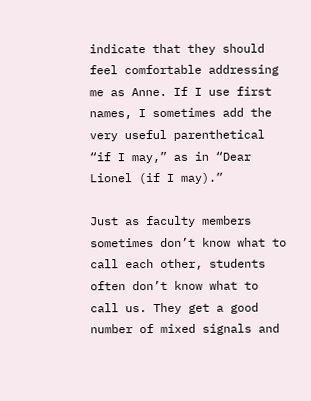indicate that they should feel comfortable addressing me as Anne. If I use first names, I sometimes add the very useful parenthetical “if I may,” as in “Dear Lionel (if I may).”

Just as faculty members sometimes don’t know what to call each other, students often don’t know what to call us. They get a good number of mixed signals and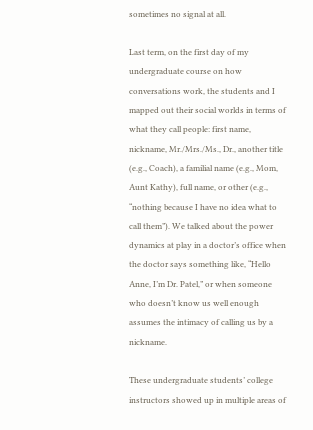sometimes no signal at all.

Last term, on the first day of my undergraduate course on how conversations work, the students and I mapped out their social worlds in terms of what they call people: first name, nickname, Mr./Mrs./Ms., Dr., another title (e.g., Coach), a familial name (e.g., Mom, Aunt Kathy), full name, or other (e.g., “nothing because I have no idea what to call them”). We talked about the power dynamics at play in a doctor’s office when the doctor says something like, “Hello Anne, I’m Dr. Patel,” or when someone who doesn’t know us well enough assumes the intimacy of calling us by a nickname.

These undergraduate students’ college instructors showed up in multiple areas of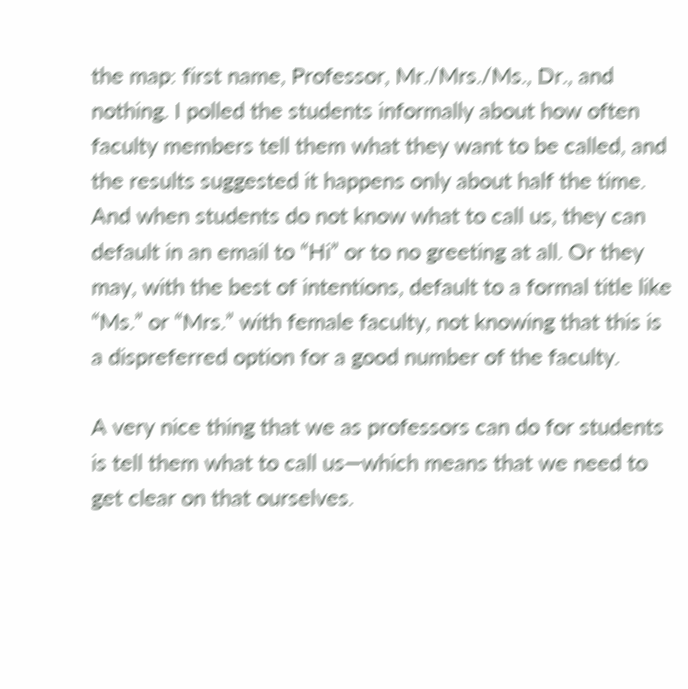the map: first name, Professor, Mr./Mrs./Ms., Dr., and nothing. I polled the students informally about how often faculty members tell them what they want to be called, and the results suggested it happens only about half the time. And when students do not know what to call us, they can default in an email to “Hi” or to no greeting at all. Or they may, with the best of intentions, default to a formal title like “Ms.” or “Mrs.” with female faculty, not knowing that this is a dispreferred option for a good number of the faculty.

A very nice thing that we as professors can do for students is tell them what to call us—which means that we need to get clear on that ourselves.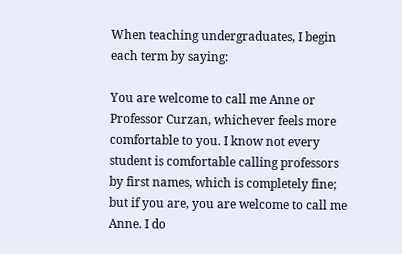When teaching undergraduates, I begin each term by saying:

You are welcome to call me Anne or Professor Curzan, whichever feels more comfortable to you. I know not every student is comfortable calling professors by first names, which is completely fine; but if you are, you are welcome to call me Anne. I do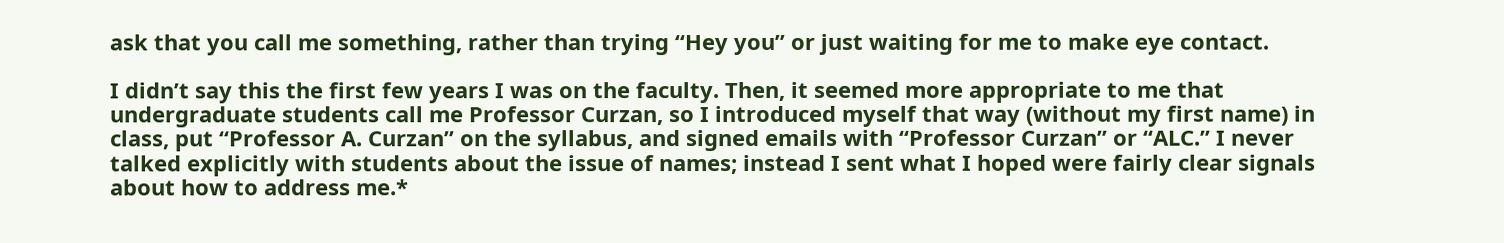ask that you call me something, rather than trying “Hey you” or just waiting for me to make eye contact.

I didn’t say this the first few years I was on the faculty. Then, it seemed more appropriate to me that undergraduate students call me Professor Curzan, so I introduced myself that way (without my first name) in class, put “Professor A. Curzan” on the syllabus, and signed emails with “Professor Curzan” or “ALC.” I never talked explicitly with students about the issue of names; instead I sent what I hoped were fairly clear signals about how to address me.*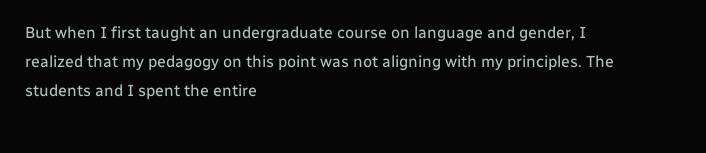But when I first taught an undergraduate course on language and gender, I realized that my pedagogy on this point was not aligning with my principles. The students and I spent the entire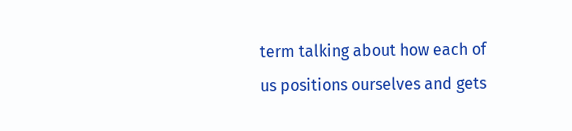term talking about how each of us positions ourselves and gets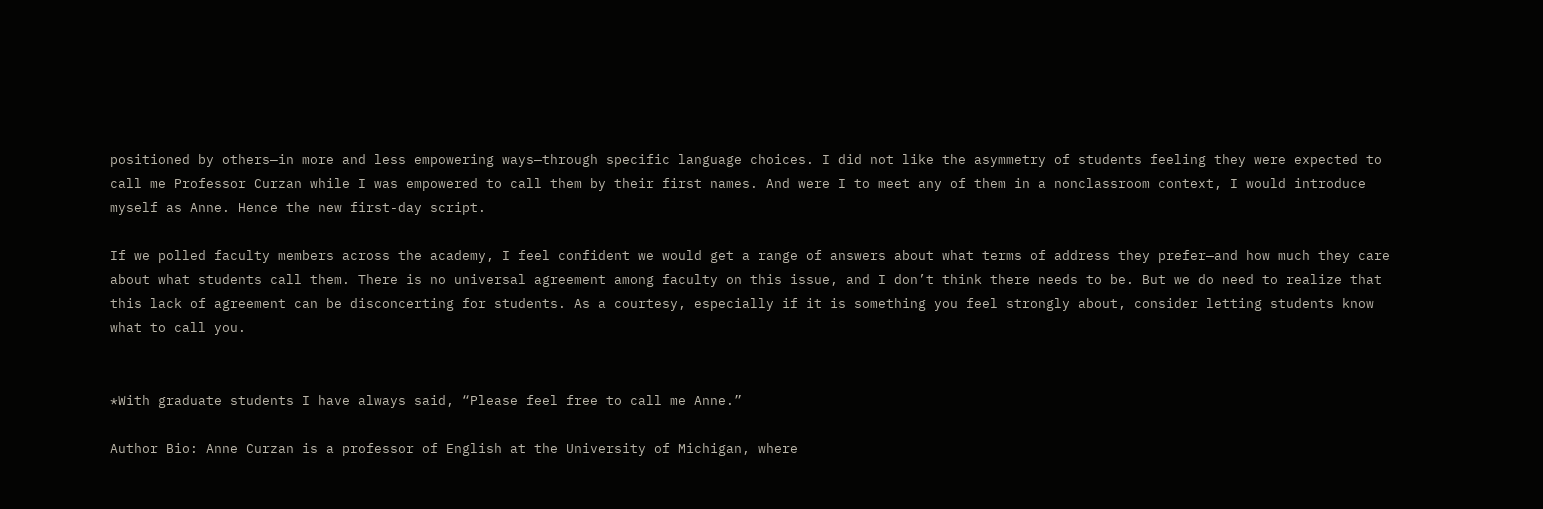positioned by others—in more and less empowering ways—through specific language choices. I did not like the asymmetry of students feeling they were expected to call me Professor Curzan while I was empowered to call them by their first names. And were I to meet any of them in a nonclassroom context, I would introduce myself as Anne. Hence the new first-day script.

If we polled faculty members across the academy, I feel confident we would get a range of answers about what terms of address they prefer—and how much they care about what students call them. There is no universal agreement among faculty on this issue, and I don’t think there needs to be. But we do need to realize that this lack of agreement can be disconcerting for students. As a courtesy, especially if it is something you feel strongly about, consider letting students know what to call you.


*With graduate students I have always said, “Please feel free to call me Anne.”

Author Bio: Anne Curzan is a professor of English at the University of Michigan, where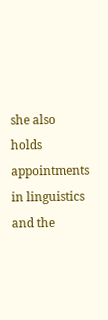she also holds appointments in linguistics and the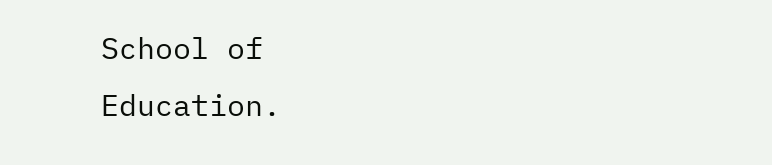School of Education.